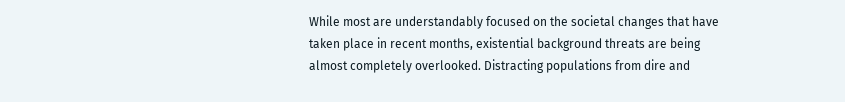While most are understandably focused on the societal changes that have taken place in recent months, existential background threats are being almost completely overlooked. Distracting populations from dire and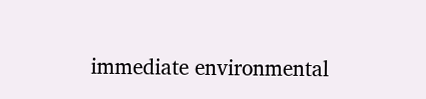immediate environmental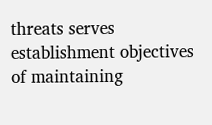threats serves establishment objectives of maintaining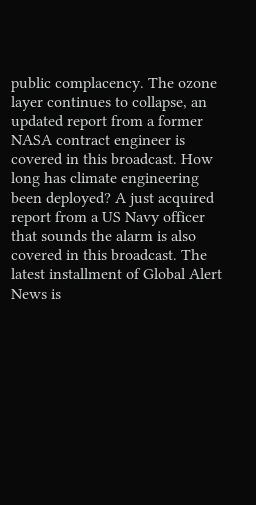public complacency. The ozone layer continues to collapse, an updated report from a former NASA contract engineer is covered in this broadcast. How long has climate engineering been deployed? A just acquired report from a US Navy officer that sounds the alarm is also covered in this broadcast. The latest installment of Global Alert News is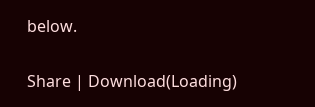below.

Share | Download(Loading)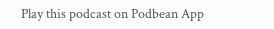Play this podcast on Podbean App